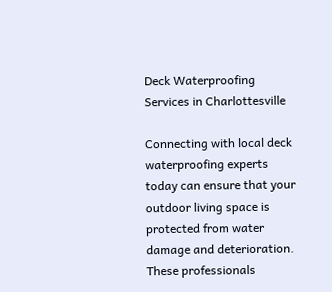Deck Waterproofing Services in Charlottesville

Connecting with local deck waterproofing experts today can ensure that your outdoor living space is protected from water damage and deterioration. These professionals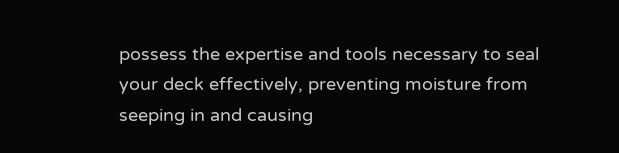possess the expertise and tools necessary to seal your deck effectively, preventing moisture from seeping in and causing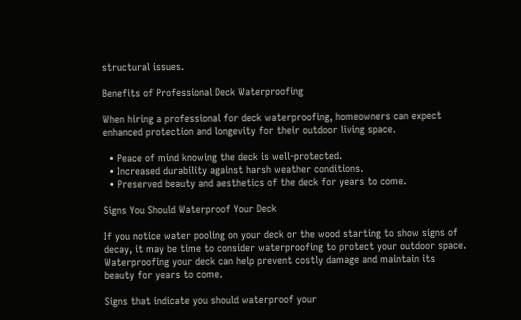structural issues.

Benefits of Professional Deck Waterproofing

When hiring a professional for deck waterproofing, homeowners can expect enhanced protection and longevity for their outdoor living space.

  • Peace of mind knowing the deck is well-protected.
  • Increased durability against harsh weather conditions.
  • Preserved beauty and aesthetics of the deck for years to come.

Signs You Should Waterproof Your Deck

If you notice water pooling on your deck or the wood starting to show signs of decay, it may be time to consider waterproofing to protect your outdoor space. Waterproofing your deck can help prevent costly damage and maintain its beauty for years to come.

Signs that indicate you should waterproof your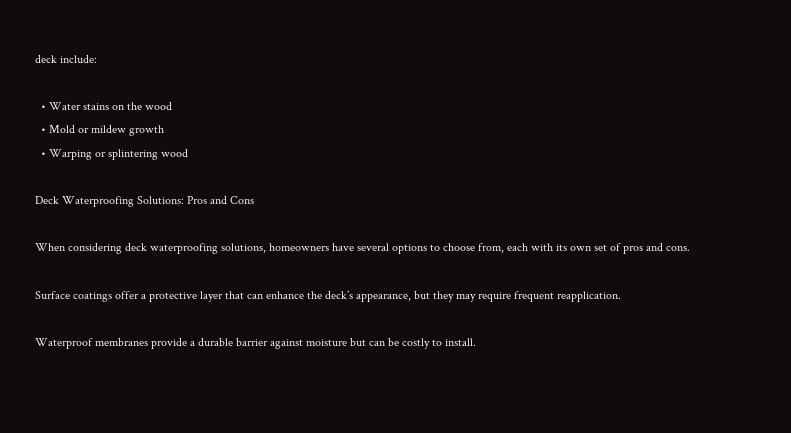deck include:

  • Water stains on the wood
  • Mold or mildew growth
  • Warping or splintering wood

Deck Waterproofing Solutions: Pros and Cons

When considering deck waterproofing solutions, homeowners have several options to choose from, each with its own set of pros and cons.

Surface coatings offer a protective layer that can enhance the deck’s appearance, but they may require frequent reapplication.

Waterproof membranes provide a durable barrier against moisture but can be costly to install.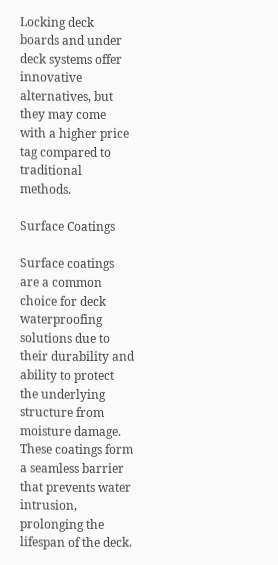Locking deck boards and under deck systems offer innovative alternatives, but they may come with a higher price tag compared to traditional methods.

Surface Coatings

Surface coatings are a common choice for deck waterproofing solutions due to their durability and ability to protect the underlying structure from moisture damage. These coatings form a seamless barrier that prevents water intrusion, prolonging the lifespan of the deck.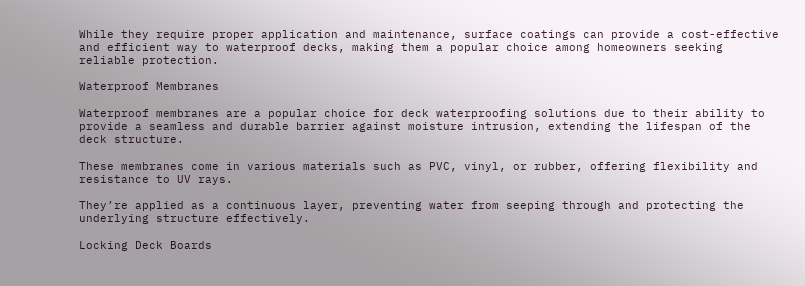While they require proper application and maintenance, surface coatings can provide a cost-effective and efficient way to waterproof decks, making them a popular choice among homeowners seeking reliable protection.

Waterproof Membranes

Waterproof membranes are a popular choice for deck waterproofing solutions due to their ability to provide a seamless and durable barrier against moisture intrusion, extending the lifespan of the deck structure.

These membranes come in various materials such as PVC, vinyl, or rubber, offering flexibility and resistance to UV rays.

They’re applied as a continuous layer, preventing water from seeping through and protecting the underlying structure effectively.

Locking Deck Boards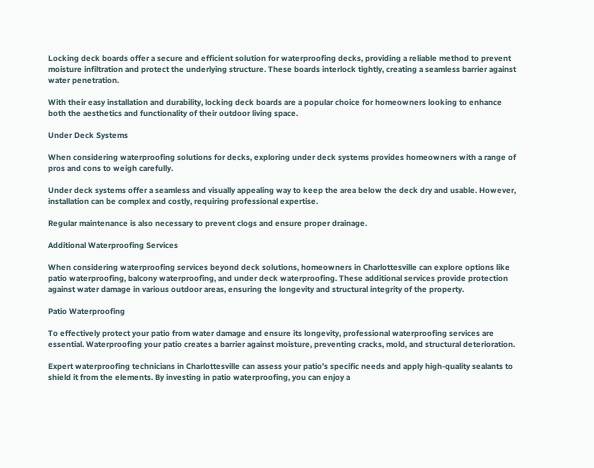Locking deck boards offer a secure and efficient solution for waterproofing decks, providing a reliable method to prevent moisture infiltration and protect the underlying structure. These boards interlock tightly, creating a seamless barrier against water penetration.

With their easy installation and durability, locking deck boards are a popular choice for homeowners looking to enhance both the aesthetics and functionality of their outdoor living space.

Under Deck Systems

When considering waterproofing solutions for decks, exploring under deck systems provides homeowners with a range of pros and cons to weigh carefully.

Under deck systems offer a seamless and visually appealing way to keep the area below the deck dry and usable. However, installation can be complex and costly, requiring professional expertise.

Regular maintenance is also necessary to prevent clogs and ensure proper drainage.

Additional Waterproofing Services

When considering waterproofing services beyond deck solutions, homeowners in Charlottesville can explore options like patio waterproofing, balcony waterproofing, and under deck waterproofing. These additional services provide protection against water damage in various outdoor areas, ensuring the longevity and structural integrity of the property.

Patio Waterproofing

To effectively protect your patio from water damage and ensure its longevity, professional waterproofing services are essential. Waterproofing your patio creates a barrier against moisture, preventing cracks, mold, and structural deterioration.

Expert waterproofing technicians in Charlottesville can assess your patio’s specific needs and apply high-quality sealants to shield it from the elements. By investing in patio waterproofing, you can enjoy a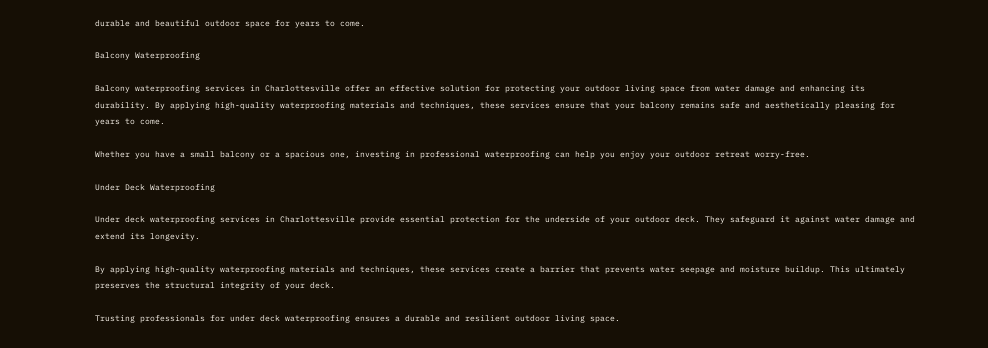durable and beautiful outdoor space for years to come.

Balcony Waterproofing

Balcony waterproofing services in Charlottesville offer an effective solution for protecting your outdoor living space from water damage and enhancing its durability. By applying high-quality waterproofing materials and techniques, these services ensure that your balcony remains safe and aesthetically pleasing for years to come.

Whether you have a small balcony or a spacious one, investing in professional waterproofing can help you enjoy your outdoor retreat worry-free.

Under Deck Waterproofing

Under deck waterproofing services in Charlottesville provide essential protection for the underside of your outdoor deck. They safeguard it against water damage and extend its longevity.

By applying high-quality waterproofing materials and techniques, these services create a barrier that prevents water seepage and moisture buildup. This ultimately preserves the structural integrity of your deck.

Trusting professionals for under deck waterproofing ensures a durable and resilient outdoor living space.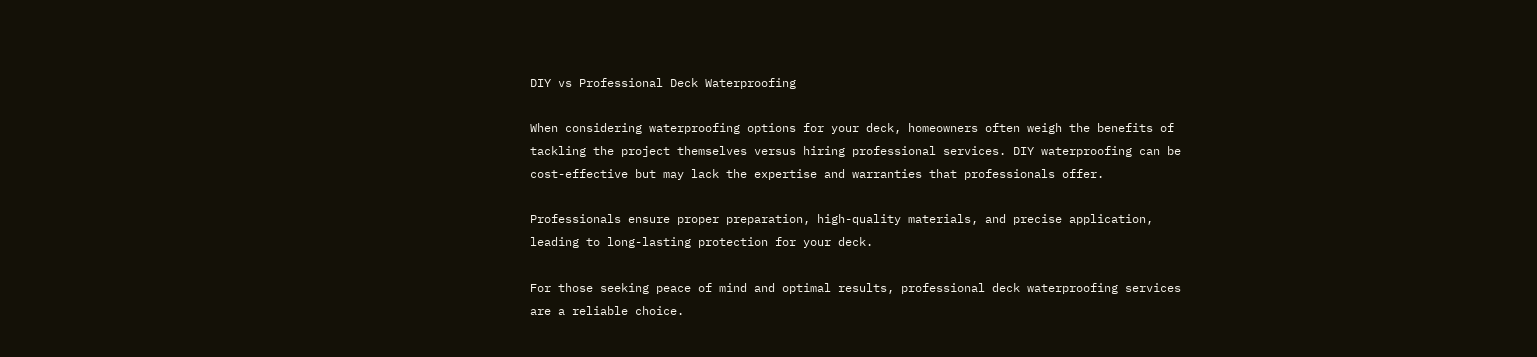DIY vs Professional Deck Waterproofing

When considering waterproofing options for your deck, homeowners often weigh the benefits of tackling the project themselves versus hiring professional services. DIY waterproofing can be cost-effective but may lack the expertise and warranties that professionals offer.

Professionals ensure proper preparation, high-quality materials, and precise application, leading to long-lasting protection for your deck.

For those seeking peace of mind and optimal results, professional deck waterproofing services are a reliable choice.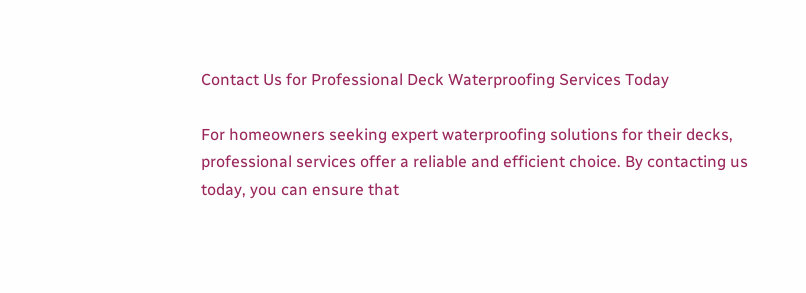Contact Us for Professional Deck Waterproofing Services Today

For homeowners seeking expert waterproofing solutions for their decks, professional services offer a reliable and efficient choice. By contacting us today, you can ensure that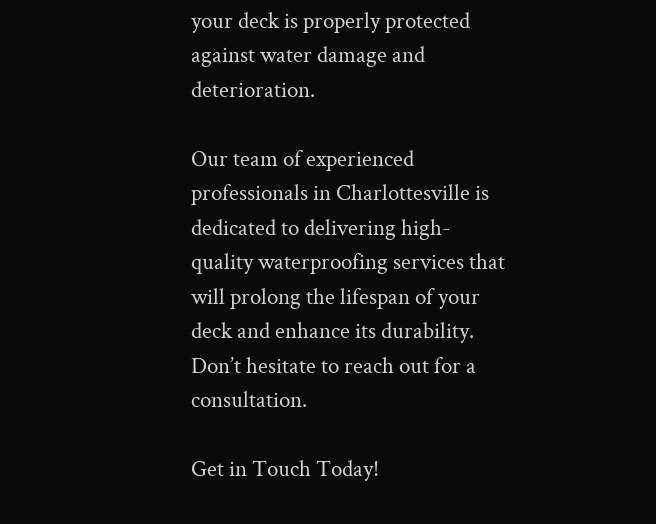your deck is properly protected against water damage and deterioration.

Our team of experienced professionals in Charlottesville is dedicated to delivering high-quality waterproofing services that will prolong the lifespan of your deck and enhance its durability. Don’t hesitate to reach out for a consultation.

Get in Touch Today!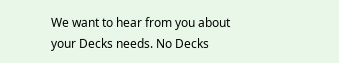We want to hear from you about your Decks needs. No Decks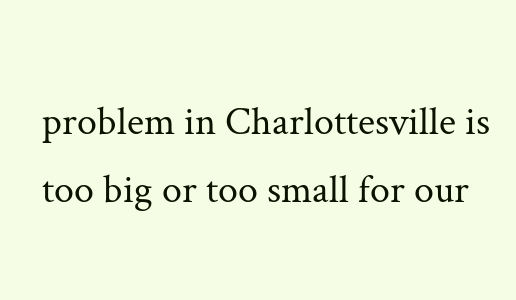problem in Charlottesville is too big or too small for our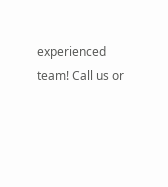experienced team! Call us or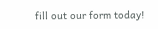fill out our form today!